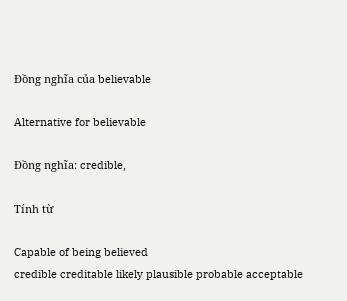Đồng nghĩa của believable

Alternative for believable

Đồng nghĩa: credible,

Tính từ

Capable of being believed
credible creditable likely plausible probable acceptable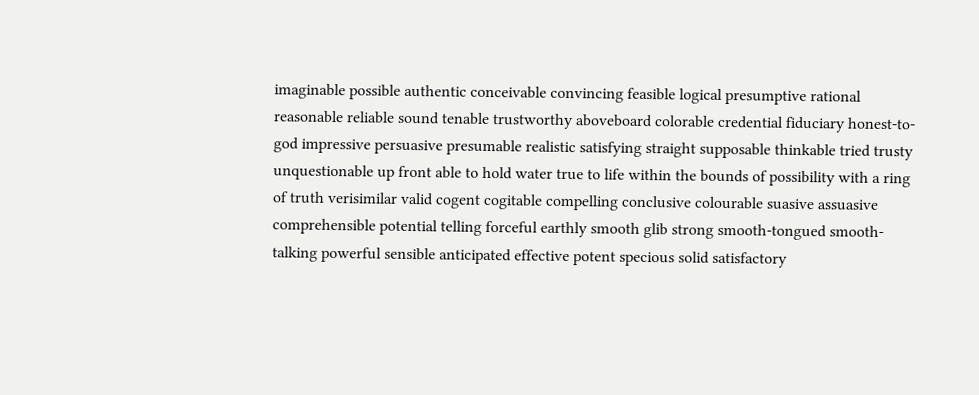imaginable possible authentic conceivable convincing feasible logical presumptive rational reasonable reliable sound tenable trustworthy aboveboard colorable credential fiduciary honest-to-god impressive persuasive presumable realistic satisfying straight supposable thinkable tried trusty unquestionable up front able to hold water true to life within the bounds of possibility with a ring of truth verisimilar valid cogent cogitable compelling conclusive colourable suasive assuasive comprehensible potential telling forceful earthly smooth glib strong smooth-tongued smooth-talking powerful sensible anticipated effective potent specious solid satisfactory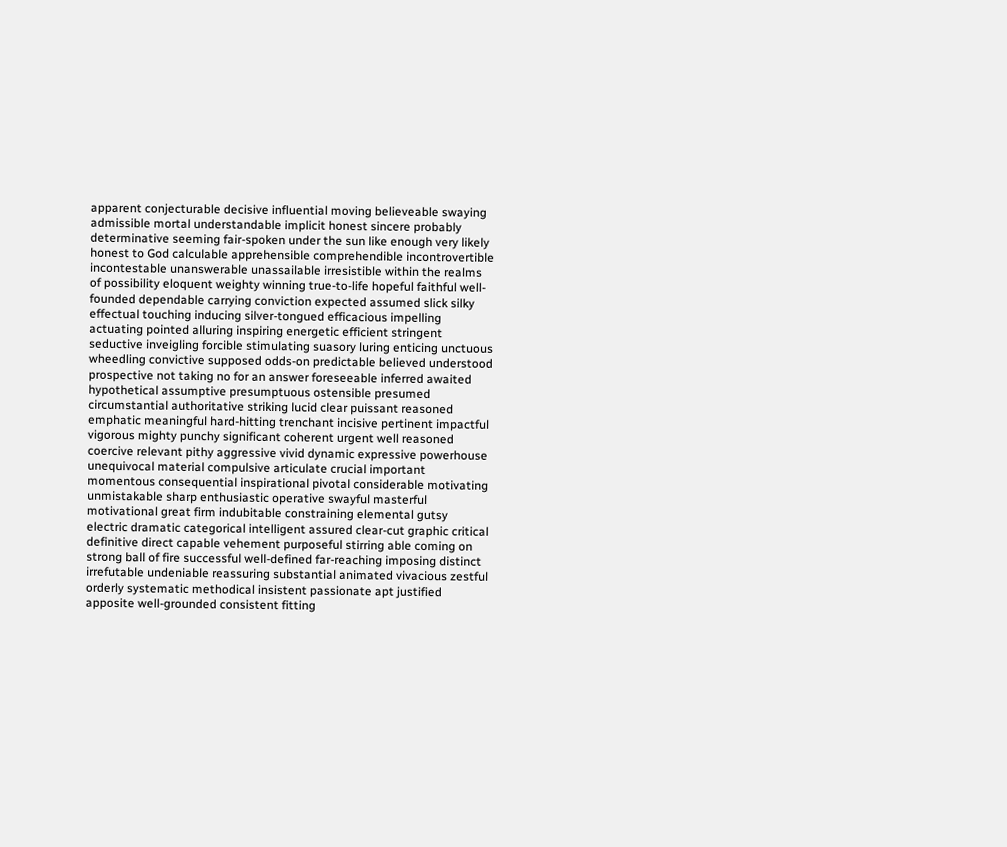apparent conjecturable decisive influential moving believeable swaying admissible mortal understandable implicit honest sincere probably determinative seeming fair-spoken under the sun like enough very likely honest to God calculable apprehensible comprehendible incontrovertible incontestable unanswerable unassailable irresistible within the realms of possibility eloquent weighty winning true-to-life hopeful faithful well-founded dependable carrying conviction expected assumed slick silky effectual touching inducing silver-tongued efficacious impelling actuating pointed alluring inspiring energetic efficient stringent seductive inveigling forcible stimulating suasory luring enticing unctuous wheedling convictive supposed odds-on predictable believed understood prospective not taking no for an answer foreseeable inferred awaited hypothetical assumptive presumptuous ostensible presumed circumstantial authoritative striking lucid clear puissant reasoned emphatic meaningful hard-hitting trenchant incisive pertinent impactful vigorous mighty punchy significant coherent urgent well reasoned coercive relevant pithy aggressive vivid dynamic expressive powerhouse unequivocal material compulsive articulate crucial important momentous consequential inspirational pivotal considerable motivating unmistakable sharp enthusiastic operative swayful masterful motivational great firm indubitable constraining elemental gutsy electric dramatic categorical intelligent assured clear-cut graphic critical definitive direct capable vehement purposeful stirring able coming on strong ball of fire successful well-defined far-reaching imposing distinct irrefutable undeniable reassuring substantial animated vivacious zestful orderly systematic methodical insistent passionate apt justified apposite well-grounded consistent fitting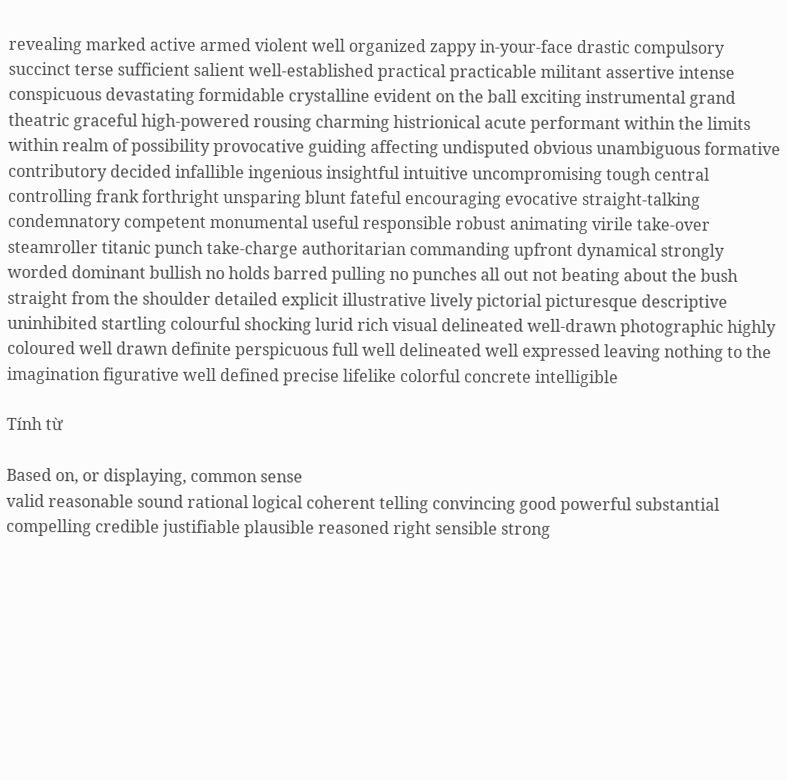revealing marked active armed violent well organized zappy in-your-face drastic compulsory succinct terse sufficient salient well-established practical practicable militant assertive intense conspicuous devastating formidable crystalline evident on the ball exciting instrumental grand theatric graceful high-powered rousing charming histrionical acute performant within the limits within realm of possibility provocative guiding affecting undisputed obvious unambiguous formative contributory decided infallible ingenious insightful intuitive uncompromising tough central controlling frank forthright unsparing blunt fateful encouraging evocative straight-talking condemnatory competent monumental useful responsible robust animating virile take-over steamroller titanic punch take-charge authoritarian commanding upfront dynamical strongly worded dominant bullish no holds barred pulling no punches all out not beating about the bush straight from the shoulder detailed explicit illustrative lively pictorial picturesque descriptive uninhibited startling colourful shocking lurid rich visual delineated well-drawn photographic highly coloured well drawn definite perspicuous full well delineated well expressed leaving nothing to the imagination figurative well defined precise lifelike colorful concrete intelligible

Tính từ

Based on, or displaying, common sense
valid reasonable sound rational logical coherent telling convincing good powerful substantial compelling credible justifiable plausible reasoned right sensible strong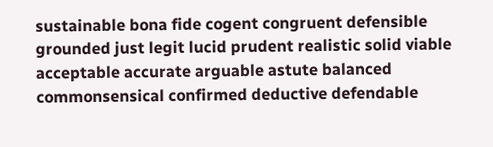sustainable bona fide cogent congruent defensible grounded just legit lucid prudent realistic solid viable acceptable accurate arguable astute balanced commonsensical confirmed deductive defendable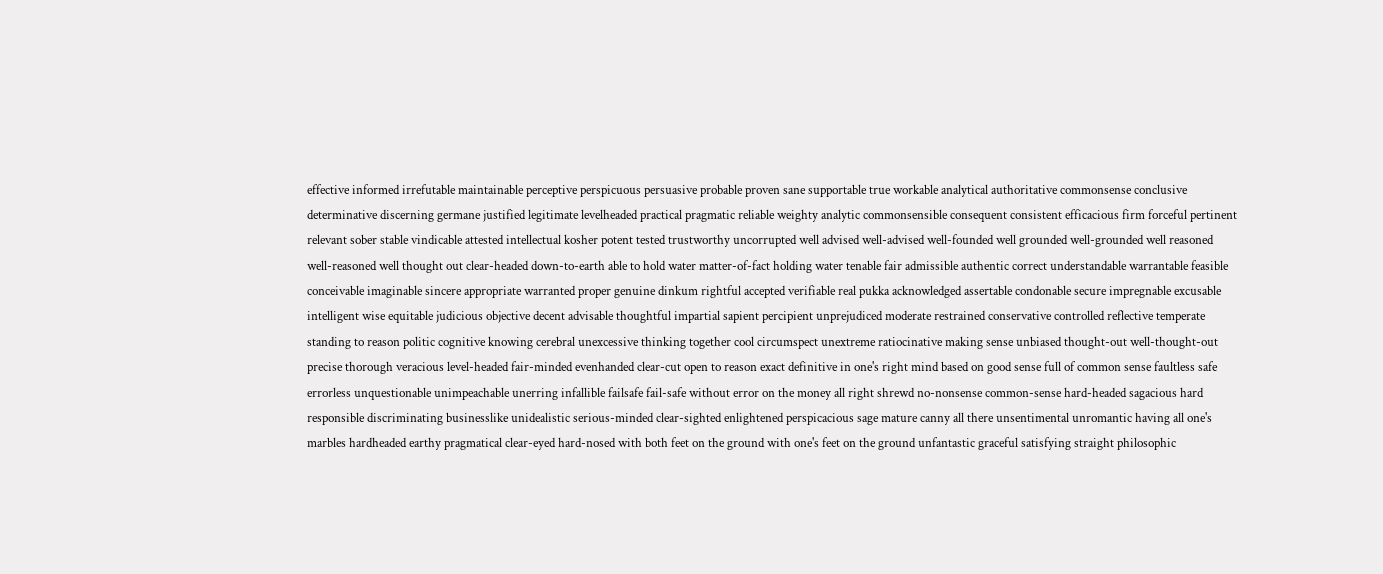effective informed irrefutable maintainable perceptive perspicuous persuasive probable proven sane supportable true workable analytical authoritative commonsense conclusive determinative discerning germane justified legitimate levelheaded practical pragmatic reliable weighty analytic commonsensible consequent consistent efficacious firm forceful pertinent relevant sober stable vindicable attested intellectual kosher potent tested trustworthy uncorrupted well advised well-advised well-founded well grounded well-grounded well reasoned well-reasoned well thought out clear-headed down-to-earth able to hold water matter-of-fact holding water tenable fair admissible authentic correct understandable warrantable feasible conceivable imaginable sincere appropriate warranted proper genuine dinkum rightful accepted verifiable real pukka acknowledged assertable condonable secure impregnable excusable intelligent wise equitable judicious objective decent advisable thoughtful impartial sapient percipient unprejudiced moderate restrained conservative controlled reflective temperate standing to reason politic cognitive knowing cerebral unexcessive thinking together cool circumspect unextreme ratiocinative making sense unbiased thought-out well-thought-out precise thorough veracious level-headed fair-minded evenhanded clear-cut open to reason exact definitive in one's right mind based on good sense full of common sense faultless safe errorless unquestionable unimpeachable unerring infallible failsafe fail-safe without error on the money all right shrewd no-nonsense common-sense hard-headed sagacious hard responsible discriminating businesslike unidealistic serious-minded clear-sighted enlightened perspicacious sage mature canny all there unsentimental unromantic having all one's marbles hardheaded earthy pragmatical clear-eyed hard-nosed with both feet on the ground with one's feet on the ground unfantastic graceful satisfying straight philosophic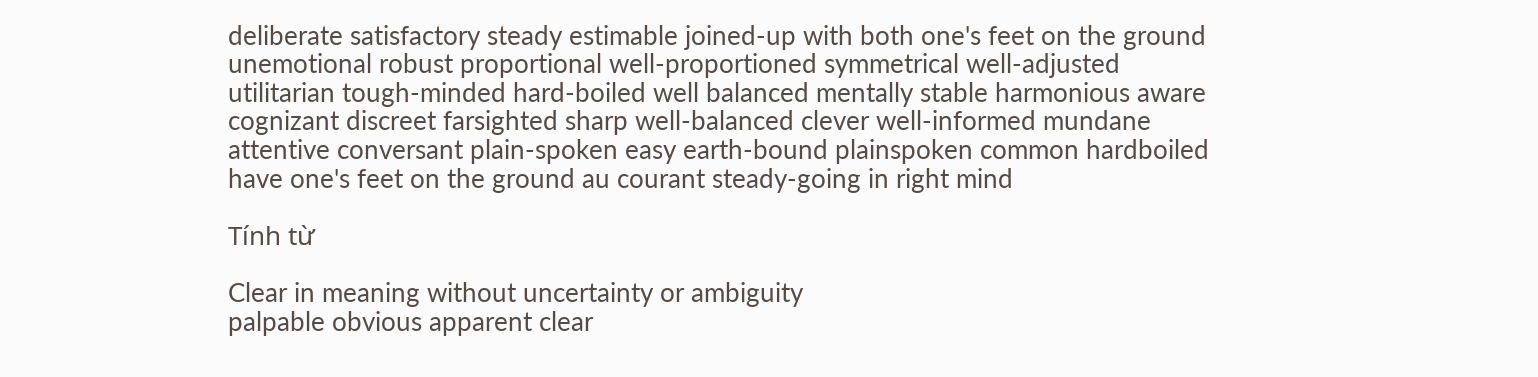deliberate satisfactory steady estimable joined-up with both one's feet on the ground unemotional robust proportional well-proportioned symmetrical well-adjusted utilitarian tough-minded hard-boiled well balanced mentally stable harmonious aware cognizant discreet farsighted sharp well-balanced clever well-informed mundane attentive conversant plain-spoken easy earth-bound plainspoken common hardboiled have one's feet on the ground au courant steady-going in right mind

Tính từ

Clear in meaning without uncertainty or ambiguity
palpable obvious apparent clear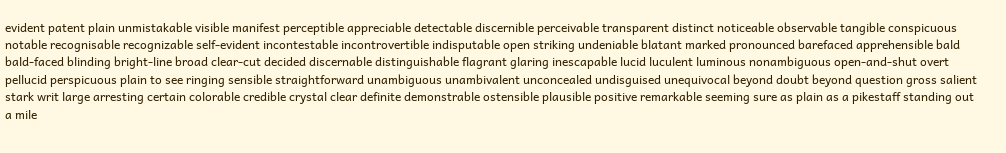evident patent plain unmistakable visible manifest perceptible appreciable detectable discernible perceivable transparent distinct noticeable observable tangible conspicuous notable recognisable recognizable self-evident incontestable incontrovertible indisputable open striking undeniable blatant marked pronounced barefaced apprehensible bald bald-faced blinding bright-line broad clear-cut decided discernable distinguishable flagrant glaring inescapable lucid luculent luminous nonambiguous open-and-shut overt pellucid perspicuous plain to see ringing sensible straightforward unambiguous unambivalent unconcealed undisguised unequivocal beyond doubt beyond question gross salient stark writ large arresting certain colorable credible crystal clear definite demonstrable ostensible plausible positive remarkable seeming sure as plain as a pikestaff standing out a mile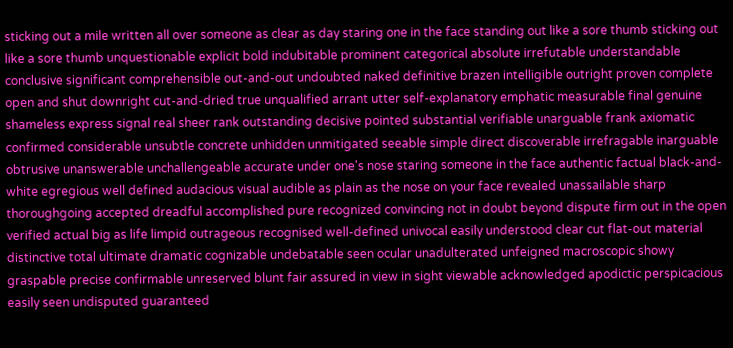sticking out a mile written all over someone as clear as day staring one in the face standing out like a sore thumb sticking out like a sore thumb unquestionable explicit bold indubitable prominent categorical absolute irrefutable understandable conclusive significant comprehensible out-and-out undoubted naked definitive brazen intelligible outright proven complete open and shut downright cut-and-dried true unqualified arrant utter self-explanatory emphatic measurable final genuine shameless express signal real sheer rank outstanding decisive pointed substantial verifiable unarguable frank axiomatic confirmed considerable unsubtle concrete unhidden unmitigated seeable simple direct discoverable irrefragable inarguable obtrusive unanswerable unchallengeable accurate under one's nose staring someone in the face authentic factual black-and-white egregious well defined audacious visual audible as plain as the nose on your face revealed unassailable sharp thoroughgoing accepted dreadful accomplished pure recognized convincing not in doubt beyond dispute firm out in the open verified actual big as life limpid outrageous recognised well-defined univocal easily understood clear cut flat-out material distinctive total ultimate dramatic cognizable undebatable seen ocular unadulterated unfeigned macroscopic showy graspable precise confirmable unreserved blunt fair assured in view in sight viewable acknowledged apodictic perspicacious easily seen undisputed guaranteed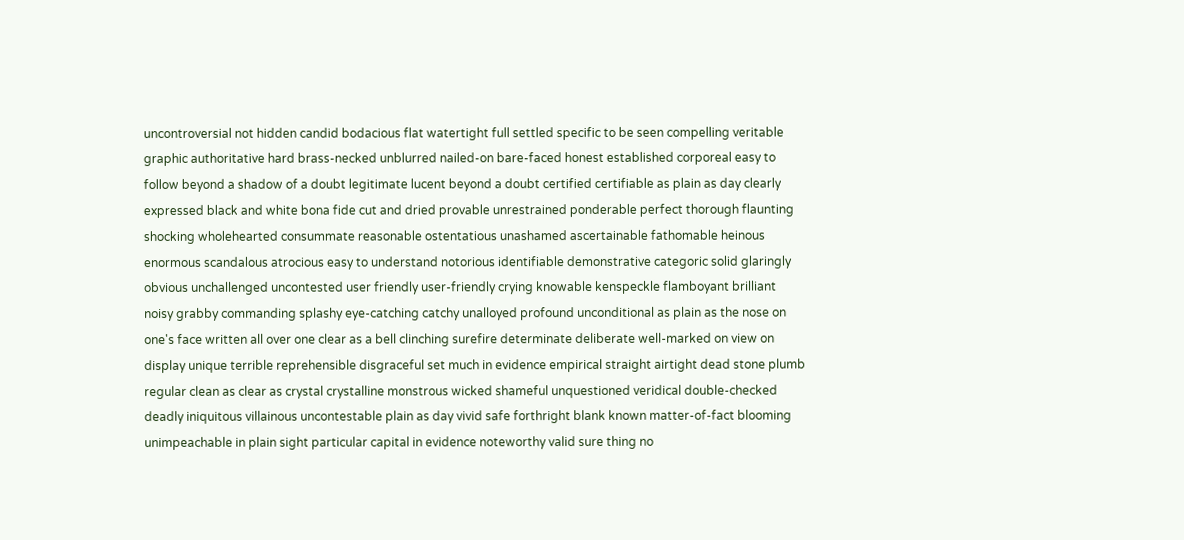uncontroversial not hidden candid bodacious flat watertight full settled specific to be seen compelling veritable graphic authoritative hard brass-necked unblurred nailed-on bare-faced honest established corporeal easy to follow beyond a shadow of a doubt legitimate lucent beyond a doubt certified certifiable as plain as day clearly expressed black and white bona fide cut and dried provable unrestrained ponderable perfect thorough flaunting shocking wholehearted consummate reasonable ostentatious unashamed ascertainable fathomable heinous enormous scandalous atrocious easy to understand notorious identifiable demonstrative categoric solid glaringly obvious unchallenged uncontested user friendly user-friendly crying knowable kenspeckle flamboyant brilliant noisy grabby commanding splashy eye-catching catchy unalloyed profound unconditional as plain as the nose on one's face written all over one clear as a bell clinching surefire determinate deliberate well-marked on view on display unique terrible reprehensible disgraceful set much in evidence empirical straight airtight dead stone plumb regular clean as clear as crystal crystalline monstrous wicked shameful unquestioned veridical double-checked deadly iniquitous villainous uncontestable plain as day vivid safe forthright blank known matter-of-fact blooming unimpeachable in plain sight particular capital in evidence noteworthy valid sure thing no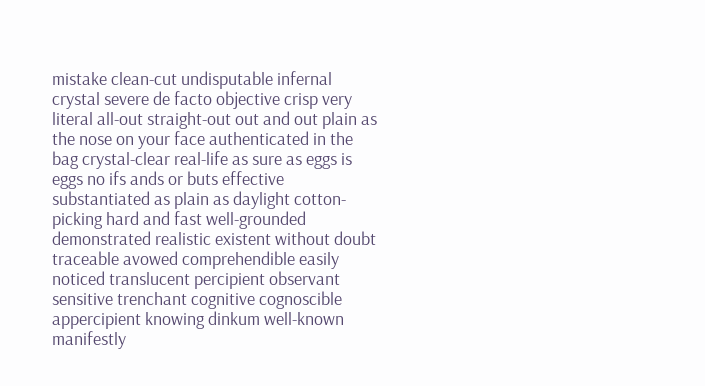mistake clean-cut undisputable infernal crystal severe de facto objective crisp very literal all-out straight-out out and out plain as the nose on your face authenticated in the bag crystal-clear real-life as sure as eggs is eggs no ifs ands or buts effective substantiated as plain as daylight cotton-picking hard and fast well-grounded demonstrated realistic existent without doubt traceable avowed comprehendible easily noticed translucent percipient observant sensitive trenchant cognitive cognoscible appercipient knowing dinkum well-known manifestly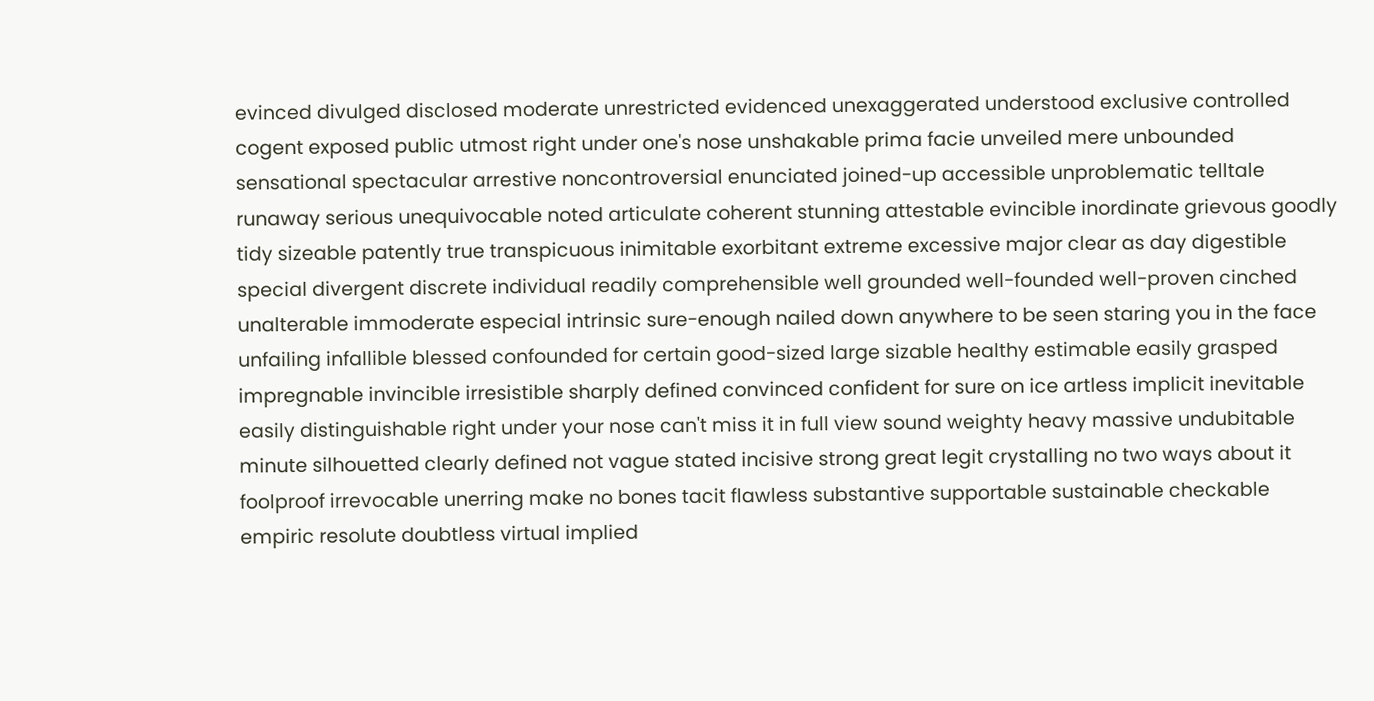evinced divulged disclosed moderate unrestricted evidenced unexaggerated understood exclusive controlled cogent exposed public utmost right under one's nose unshakable prima facie unveiled mere unbounded sensational spectacular arrestive noncontroversial enunciated joined-up accessible unproblematic telltale runaway serious unequivocable noted articulate coherent stunning attestable evincible inordinate grievous goodly tidy sizeable patently true transpicuous inimitable exorbitant extreme excessive major clear as day digestible special divergent discrete individual readily comprehensible well grounded well-founded well-proven cinched unalterable immoderate especial intrinsic sure-enough nailed down anywhere to be seen staring you in the face unfailing infallible blessed confounded for certain good-sized large sizable healthy estimable easily grasped impregnable invincible irresistible sharply defined convinced confident for sure on ice artless implicit inevitable easily distinguishable right under your nose can't miss it in full view sound weighty heavy massive undubitable minute silhouetted clearly defined not vague stated incisive strong great legit crystalling no two ways about it foolproof irrevocable unerring make no bones tacit flawless substantive supportable sustainable checkable empiric resolute doubtless virtual implied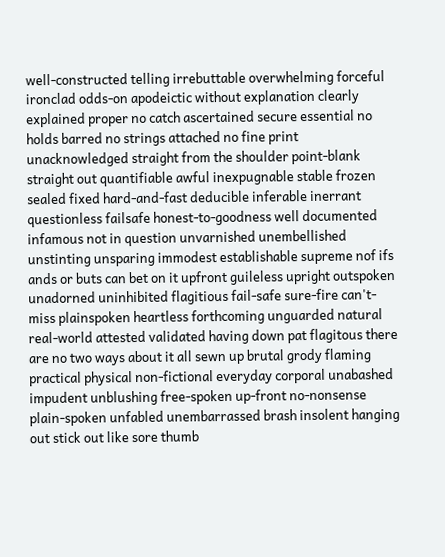well-constructed telling irrebuttable overwhelming forceful ironclad odds-on apodeictic without explanation clearly explained proper no catch ascertained secure essential no holds barred no strings attached no fine print unacknowledged straight from the shoulder point-blank straight out quantifiable awful inexpugnable stable frozen sealed fixed hard-and-fast deducible inferable inerrant questionless failsafe honest-to-goodness well documented infamous not in question unvarnished unembellished unstinting unsparing immodest establishable supreme nof ifs ands or buts can bet on it upfront guileless upright outspoken unadorned uninhibited flagitious fail-safe sure-fire can't-miss plainspoken heartless forthcoming unguarded natural real-world attested validated having down pat flagitous there are no two ways about it all sewn up brutal grody flaming practical physical non-fictional everyday corporal unabashed impudent unblushing free-spoken up-front no-nonsense plain-spoken unfabled unembarrassed brash insolent hanging out stick out like sore thumb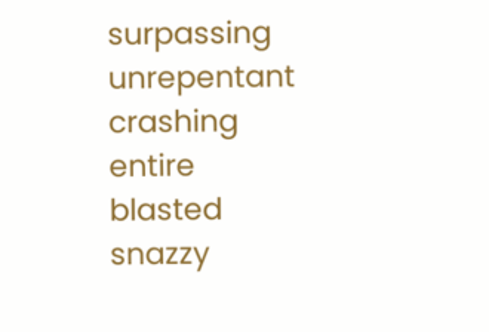surpassing unrepentant crashing entire blasted snazzy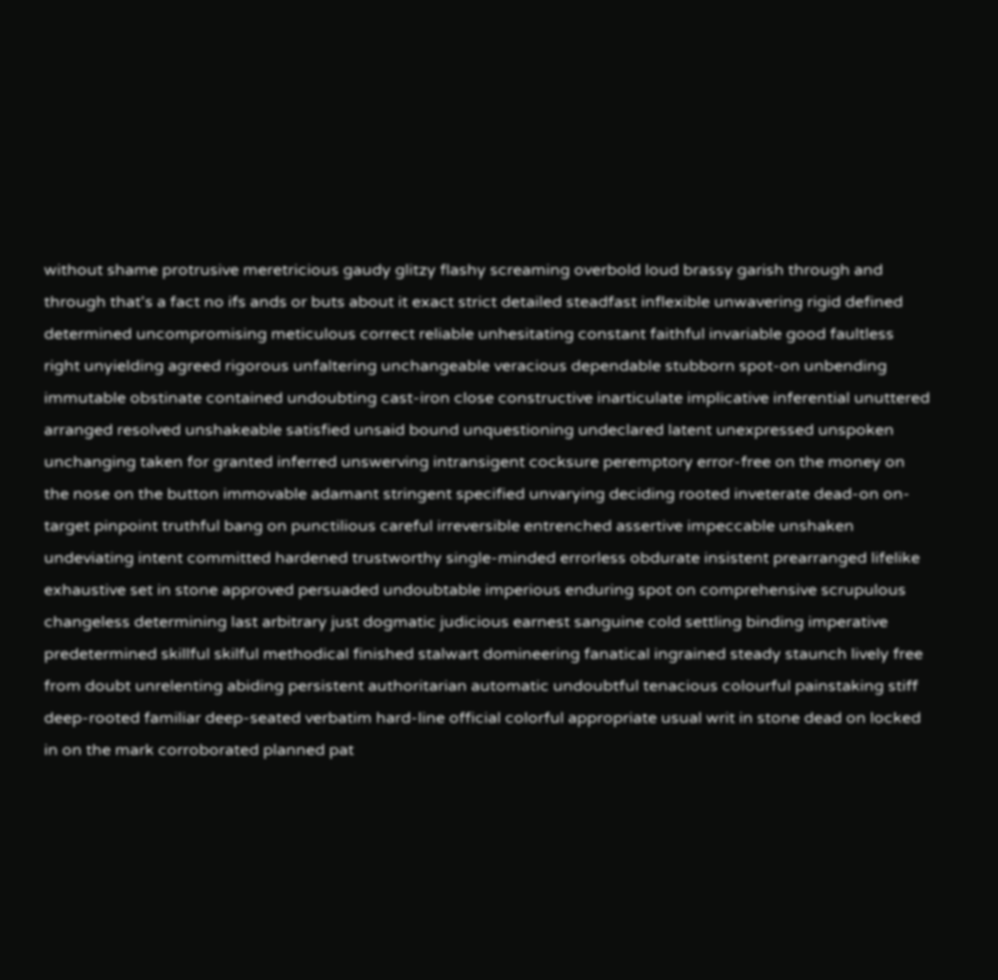without shame protrusive meretricious gaudy glitzy flashy screaming overbold loud brassy garish through and through that's a fact no ifs ands or buts about it exact strict detailed steadfast inflexible unwavering rigid defined determined uncompromising meticulous correct reliable unhesitating constant faithful invariable good faultless right unyielding agreed rigorous unfaltering unchangeable veracious dependable stubborn spot-on unbending immutable obstinate contained undoubting cast-iron close constructive inarticulate implicative inferential unuttered arranged resolved unshakeable satisfied unsaid bound unquestioning undeclared latent unexpressed unspoken unchanging taken for granted inferred unswerving intransigent cocksure peremptory error-free on the money on the nose on the button immovable adamant stringent specified unvarying deciding rooted inveterate dead-on on-target pinpoint truthful bang on punctilious careful irreversible entrenched assertive impeccable unshaken undeviating intent committed hardened trustworthy single-minded errorless obdurate insistent prearranged lifelike exhaustive set in stone approved persuaded undoubtable imperious enduring spot on comprehensive scrupulous changeless determining last arbitrary just dogmatic judicious earnest sanguine cold settling binding imperative predetermined skillful skilful methodical finished stalwart domineering fanatical ingrained steady staunch lively free from doubt unrelenting abiding persistent authoritarian automatic undoubtful tenacious colourful painstaking stiff deep-rooted familiar deep-seated verbatim hard-line official colorful appropriate usual writ in stone dead on locked in on the mark corroborated planned pat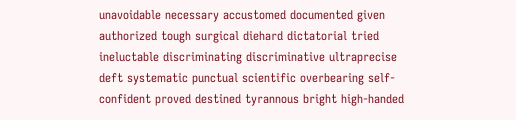unavoidable necessary accustomed documented given authorized tough surgical diehard dictatorial tried ineluctable discriminating discriminative ultraprecise deft systematic punctual scientific overbearing self-confident proved destined tyrannous bright high-handed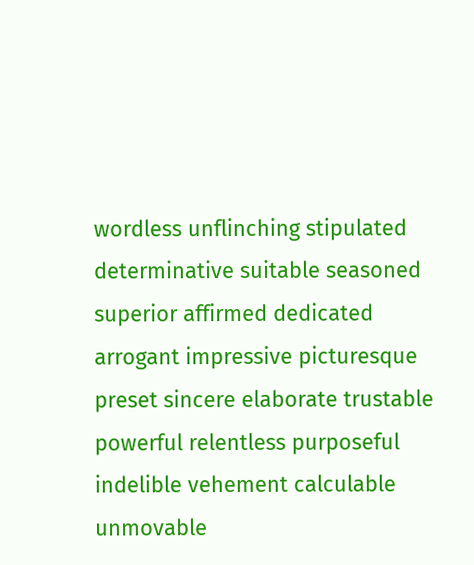wordless unflinching stipulated determinative suitable seasoned superior affirmed dedicated arrogant impressive picturesque preset sincere elaborate trustable powerful relentless purposeful indelible vehement calculable unmovable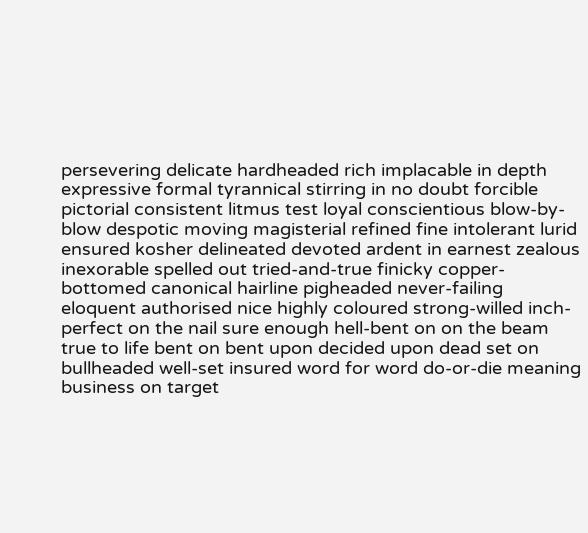persevering delicate hardheaded rich implacable in depth expressive formal tyrannical stirring in no doubt forcible pictorial consistent litmus test loyal conscientious blow-by-blow despotic moving magisterial refined fine intolerant lurid ensured kosher delineated devoted ardent in earnest zealous inexorable spelled out tried-and-true finicky copper-bottomed canonical hairline pigheaded never-failing eloquent authorised nice highly coloured strong-willed inch-perfect on the nail sure enough hell-bent on on the beam true to life bent on bent upon decided upon dead set on bullheaded well-set insured word for word do-or-die meaning business on target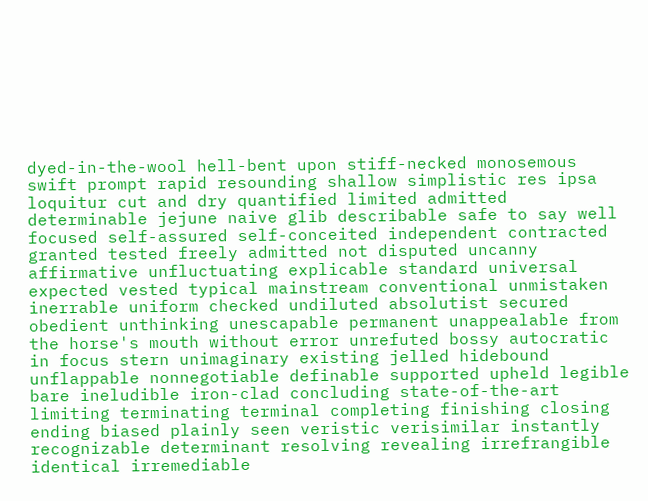dyed-in-the-wool hell-bent upon stiff-necked monosemous swift prompt rapid resounding shallow simplistic res ipsa loquitur cut and dry quantified limited admitted determinable jejune naive glib describable safe to say well focused self-assured self-conceited independent contracted granted tested freely admitted not disputed uncanny affirmative unfluctuating explicable standard universal expected vested typical mainstream conventional unmistaken inerrable uniform checked undiluted absolutist secured obedient unthinking unescapable permanent unappealable from the horse's mouth without error unrefuted bossy autocratic in focus stern unimaginary existing jelled hidebound unflappable nonnegotiable definable supported upheld legible bare ineludible iron-clad concluding state-of-the-art limiting terminating terminal completing finishing closing ending biased plainly seen veristic verisimilar instantly recognizable determinant resolving revealing irrefrangible identical irremediable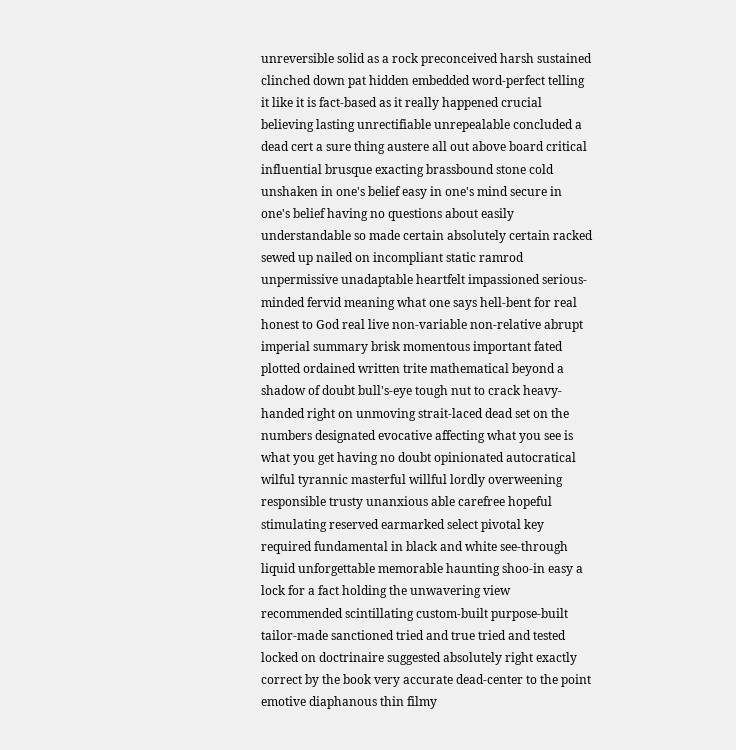unreversible solid as a rock preconceived harsh sustained clinched down pat hidden embedded word-perfect telling it like it is fact-based as it really happened crucial believing lasting unrectifiable unrepealable concluded a dead cert a sure thing austere all out above board critical influential brusque exacting brassbound stone cold unshaken in one's belief easy in one's mind secure in one's belief having no questions about easily understandable so made certain absolutely certain racked sewed up nailed on incompliant static ramrod unpermissive unadaptable heartfelt impassioned serious-minded fervid meaning what one says hell-bent for real honest to God real live non-variable non-relative abrupt imperial summary brisk momentous important fated plotted ordained written trite mathematical beyond a shadow of doubt bull's-eye tough nut to crack heavy-handed right on unmoving strait-laced dead set on the numbers designated evocative affecting what you see is what you get having no doubt opinionated autocratical wilful tyrannic masterful willful lordly overweening responsible trusty unanxious able carefree hopeful stimulating reserved earmarked select pivotal key required fundamental in black and white see-through liquid unforgettable memorable haunting shoo-in easy a lock for a fact holding the unwavering view recommended scintillating custom-built purpose-built tailor-made sanctioned tried and true tried and tested locked on doctrinaire suggested absolutely right exactly correct by the book very accurate dead-center to the point emotive diaphanous thin filmy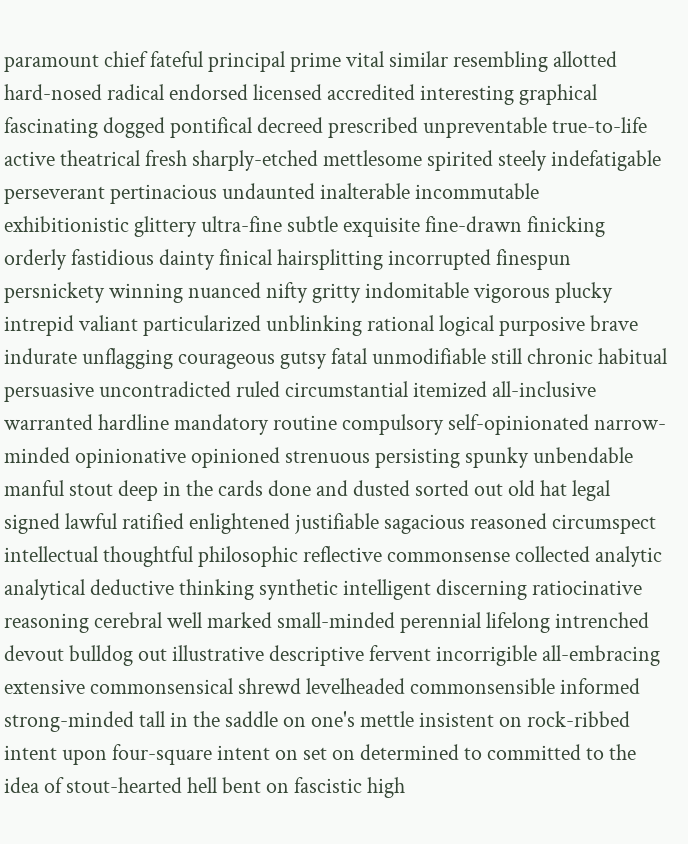paramount chief fateful principal prime vital similar resembling allotted hard-nosed radical endorsed licensed accredited interesting graphical fascinating dogged pontifical decreed prescribed unpreventable true-to-life active theatrical fresh sharply-etched mettlesome spirited steely indefatigable perseverant pertinacious undaunted inalterable incommutable exhibitionistic glittery ultra-fine subtle exquisite fine-drawn finicking orderly fastidious dainty finical hairsplitting incorrupted finespun persnickety winning nuanced nifty gritty indomitable vigorous plucky intrepid valiant particularized unblinking rational logical purposive brave indurate unflagging courageous gutsy fatal unmodifiable still chronic habitual persuasive uncontradicted ruled circumstantial itemized all-inclusive warranted hardline mandatory routine compulsory self-opinionated narrow-minded opinionative opinioned strenuous persisting spunky unbendable manful stout deep in the cards done and dusted sorted out old hat legal signed lawful ratified enlightened justifiable sagacious reasoned circumspect intellectual thoughtful philosophic reflective commonsense collected analytic analytical deductive thinking synthetic intelligent discerning ratiocinative reasoning cerebral well marked small-minded perennial lifelong intrenched devout bulldog out illustrative descriptive fervent incorrigible all-embracing extensive commonsensical shrewd levelheaded commonsensible informed strong-minded tall in the saddle on one's mettle insistent on rock-ribbed intent upon four-square intent on set on determined to committed to the idea of stout-hearted hell bent on fascistic high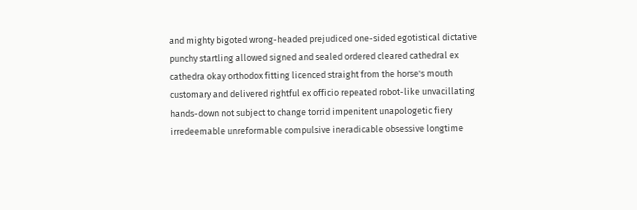and mighty bigoted wrong-headed prejudiced one-sided egotistical dictative punchy startling allowed signed and sealed ordered cleared cathedral ex cathedra okay orthodox fitting licenced straight from the horse's mouth customary and delivered rightful ex officio repeated robot-like unvacillating hands-down not subject to change torrid impenitent unapologetic fiery irredeemable unreformable compulsive ineradicable obsessive longtime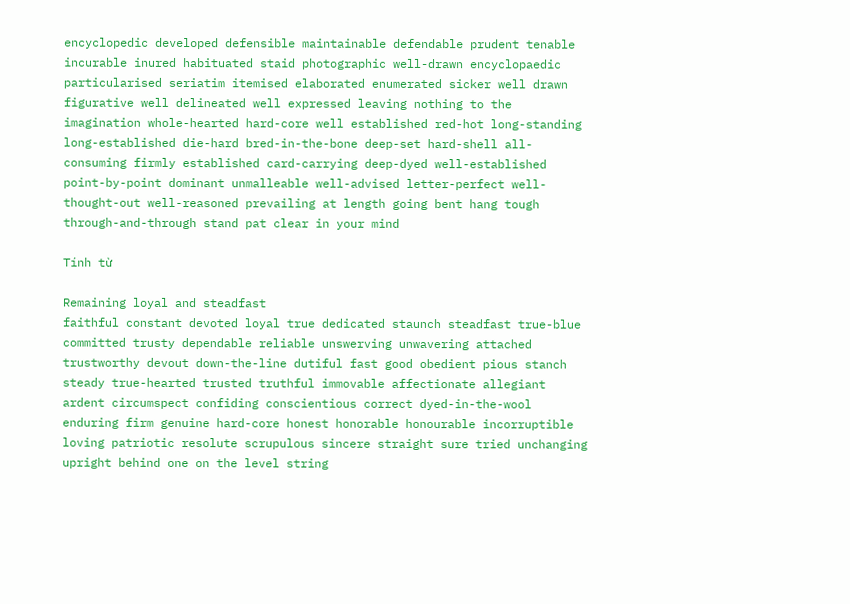encyclopedic developed defensible maintainable defendable prudent tenable incurable inured habituated staid photographic well-drawn encyclopaedic particularised seriatim itemised elaborated enumerated sicker well drawn figurative well delineated well expressed leaving nothing to the imagination whole-hearted hard-core well established red-hot long-standing long-established die-hard bred-in-the-bone deep-set hard-shell all-consuming firmly established card-carrying deep-dyed well-established point-by-point dominant unmalleable well-advised letter-perfect well-thought-out well-reasoned prevailing at length going bent hang tough through-and-through stand pat clear in your mind

Tính từ

Remaining loyal and steadfast
faithful constant devoted loyal true dedicated staunch steadfast true-blue committed trusty dependable reliable unswerving unwavering attached trustworthy devout down-the-line dutiful fast good obedient pious stanch steady true-hearted trusted truthful immovable affectionate allegiant ardent circumspect confiding conscientious correct dyed-in-the-wool enduring firm genuine hard-core honest honorable honourable incorruptible loving patriotic resolute scrupulous sincere straight sure tried unchanging upright behind one on the level string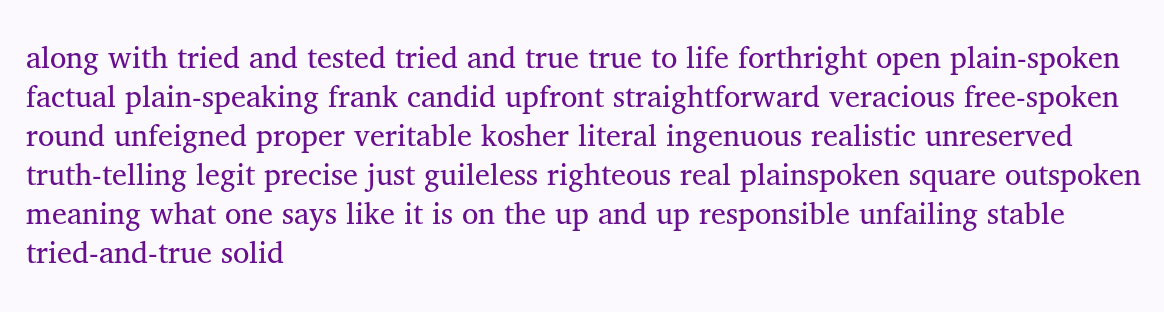along with tried and tested tried and true true to life forthright open plain-spoken factual plain-speaking frank candid upfront straightforward veracious free-spoken round unfeigned proper veritable kosher literal ingenuous realistic unreserved truth-telling legit precise just guileless righteous real plainspoken square outspoken meaning what one says like it is on the up and up responsible unfailing stable tried-and-true solid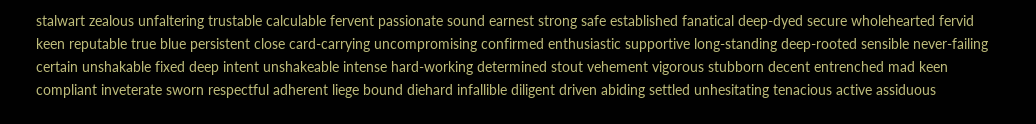stalwart zealous unfaltering trustable calculable fervent passionate sound earnest strong safe established fanatical deep-dyed secure wholehearted fervid keen reputable true blue persistent close card-carrying uncompromising confirmed enthusiastic supportive long-standing deep-rooted sensible never-failing certain unshakable fixed deep intent unshakeable intense hard-working determined stout vehement vigorous stubborn decent entrenched mad keen compliant inveterate sworn respectful adherent liege bound diehard infallible diligent driven abiding settled unhesitating tenacious active assiduous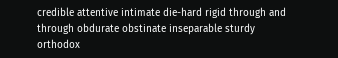credible attentive intimate die-hard rigid through and through obdurate obstinate inseparable sturdy orthodox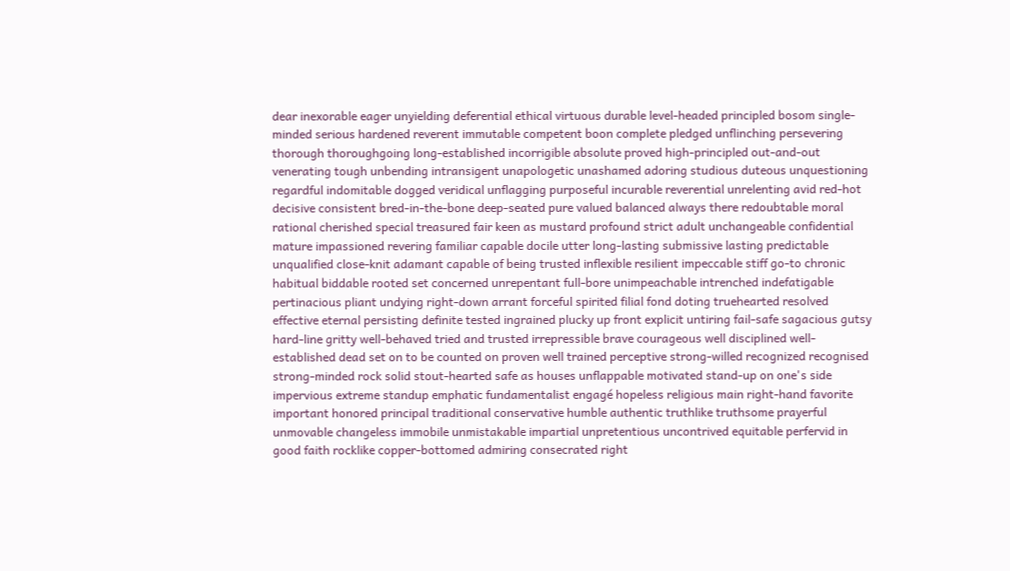dear inexorable eager unyielding deferential ethical virtuous durable level-headed principled bosom single-minded serious hardened reverent immutable competent boon complete pledged unflinching persevering thorough thoroughgoing long-established incorrigible absolute proved high-principled out-and-out venerating tough unbending intransigent unapologetic unashamed adoring studious duteous unquestioning regardful indomitable dogged veridical unflagging purposeful incurable reverential unrelenting avid red-hot decisive consistent bred-in-the-bone deep-seated pure valued balanced always there redoubtable moral rational cherished special treasured fair keen as mustard profound strict adult unchangeable confidential mature impassioned revering familiar capable docile utter long-lasting submissive lasting predictable unqualified close-knit adamant capable of being trusted inflexible resilient impeccable stiff go-to chronic habitual biddable rooted set concerned unrepentant full-bore unimpeachable intrenched indefatigable pertinacious pliant undying right-down arrant forceful spirited filial fond doting truehearted resolved effective eternal persisting definite tested ingrained plucky up front explicit untiring fail-safe sagacious gutsy hard-line gritty well-behaved tried and trusted irrepressible brave courageous well disciplined well-established dead set on to be counted on proven well trained perceptive strong-willed recognized recognised strong-minded rock solid stout-hearted safe as houses unflappable motivated stand-up on one's side impervious extreme standup emphatic fundamentalist engagé hopeless religious main right-hand favorite important honored principal traditional conservative humble authentic truthlike truthsome prayerful unmovable changeless immobile unmistakable impartial unpretentious uncontrived equitable perfervid in good faith rocklike copper-bottomed admiring consecrated right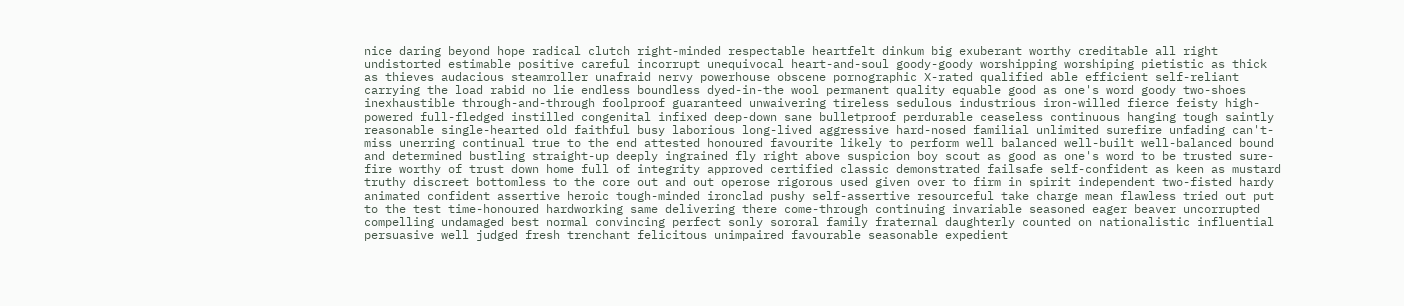nice daring beyond hope radical clutch right-minded respectable heartfelt dinkum big exuberant worthy creditable all right undistorted estimable positive careful incorrupt unequivocal heart-and-soul goody-goody worshipping worshiping pietistic as thick as thieves audacious steamroller unafraid nervy powerhouse obscene pornographic X-rated qualified able efficient self-reliant carrying the load rabid no lie endless boundless dyed-in-the wool permanent quality equable good as one's word goody two-shoes inexhaustible through-and-through foolproof guaranteed unwaivering tireless sedulous industrious iron-willed fierce feisty high-powered full-fledged instilled congenital infixed deep-down sane bulletproof perdurable ceaseless continuous hanging tough saintly reasonable single-hearted old faithful busy laborious long-lived aggressive hard-nosed familial unlimited surefire unfading can't-miss unerring continual true to the end attested honoured favourite likely to perform well balanced well-built well-balanced bound and determined bustling straight-up deeply ingrained fly right above suspicion boy scout as good as one's word to be trusted sure-fire worthy of trust down home full of integrity approved certified classic demonstrated failsafe self-confident as keen as mustard truthy discreet bottomless to the core out and out operose rigorous used given over to firm in spirit independent two-fisted hardy animated confident assertive heroic tough-minded ironclad pushy self-assertive resourceful take charge mean flawless tried out put to the test time-honoured hardworking same delivering there come-through continuing invariable seasoned eager beaver uncorrupted compelling undamaged best normal convincing perfect sonly sororal family fraternal daughterly counted on nationalistic influential persuasive well judged fresh trenchant felicitous unimpaired favourable seasonable expedient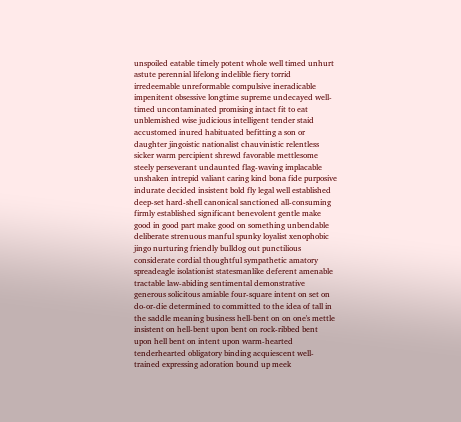unspoiled eatable timely potent whole well timed unhurt astute perennial lifelong indelible fiery torrid irredeemable unreformable compulsive ineradicable impenitent obsessive longtime supreme undecayed well-timed uncontaminated promising intact fit to eat unblemished wise judicious intelligent tender staid accustomed inured habituated befitting a son or daughter jingoistic nationalist chauvinistic relentless sicker warm percipient shrewd favorable mettlesome steely perseverant undaunted flag-waving implacable unshaken intrepid valiant caring kind bona fide purposive indurate decided insistent bold fly legal well established deep-set hard-shell canonical sanctioned all-consuming firmly established significant benevolent gentle make good in good part make good on something unbendable deliberate strenuous manful spunky loyalist xenophobic jingo nurturing friendly bulldog out punctilious considerate cordial thoughtful sympathetic amatory spreadeagle isolationist statesmanlike deferent amenable tractable law-abiding sentimental demonstrative generous solicitous amiable four-square intent on set on do-or-die determined to committed to the idea of tall in the saddle meaning business hell-bent on on one's mettle insistent on hell-bent upon bent on rock-ribbed bent upon hell bent on intent upon warm-hearted tenderhearted obligatory binding acquiescent well-trained expressing adoration bound up meek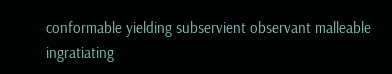conformable yielding subservient observant malleable ingratiating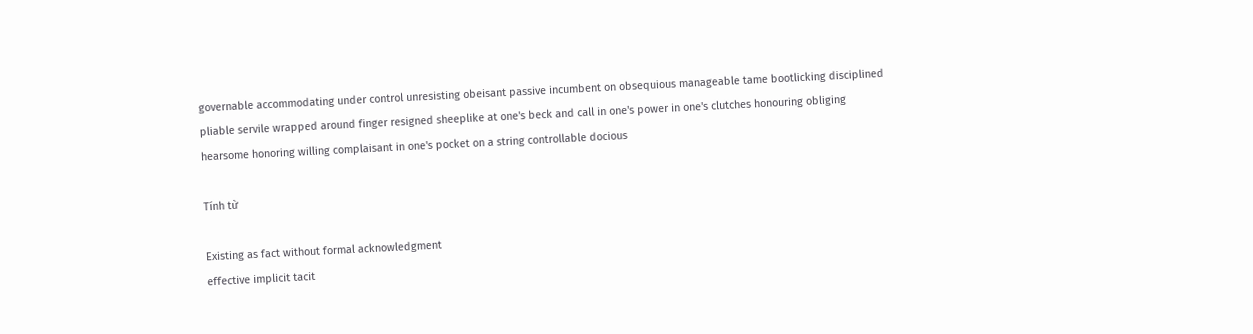governable accommodating under control unresisting obeisant passive incumbent on obsequious manageable tame bootlicking disciplined pliable servile wrapped around finger resigned sheeplike at one's beck and call in one's power in one's clutches honouring obliging hearsome honoring willing complaisant in one's pocket on a string controllable docious

Tính từ

Existing as fact without formal acknowledgment
effective implicit tacit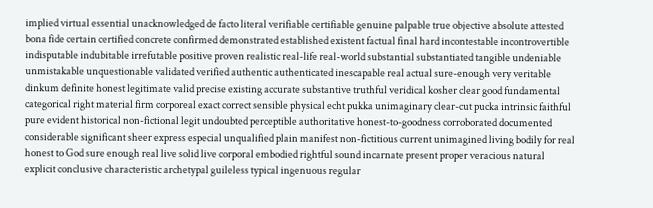implied virtual essential unacknowledged de facto literal verifiable certifiable genuine palpable true objective absolute attested bona fide certain certified concrete confirmed demonstrated established existent factual final hard incontestable incontrovertible indisputable indubitable irrefutable positive proven realistic real-life real-world substantial substantiated tangible undeniable unmistakable unquestionable validated verified authentic authenticated inescapable real actual sure-enough very veritable dinkum definite honest legitimate valid precise existing accurate substantive truthful veridical kosher clear good fundamental categorical right material firm corporeal exact correct sensible physical echt pukka unimaginary clear-cut pucka intrinsic faithful pure evident historical non-fictional legit undoubted perceptible authoritative honest-to-goodness corroborated documented considerable significant sheer express especial unqualified plain manifest non-fictitious current unimagined living bodily for real honest to God sure enough real live solid live corporal embodied rightful sound incarnate present proper veracious natural explicit conclusive characteristic archetypal guileless typical ingenuous regular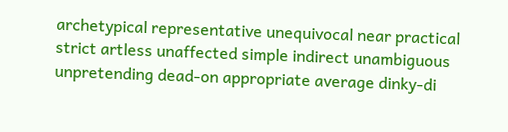archetypical representative unequivocal near practical strict artless unaffected simple indirect unambiguous unpretending dead-on appropriate average dinky-di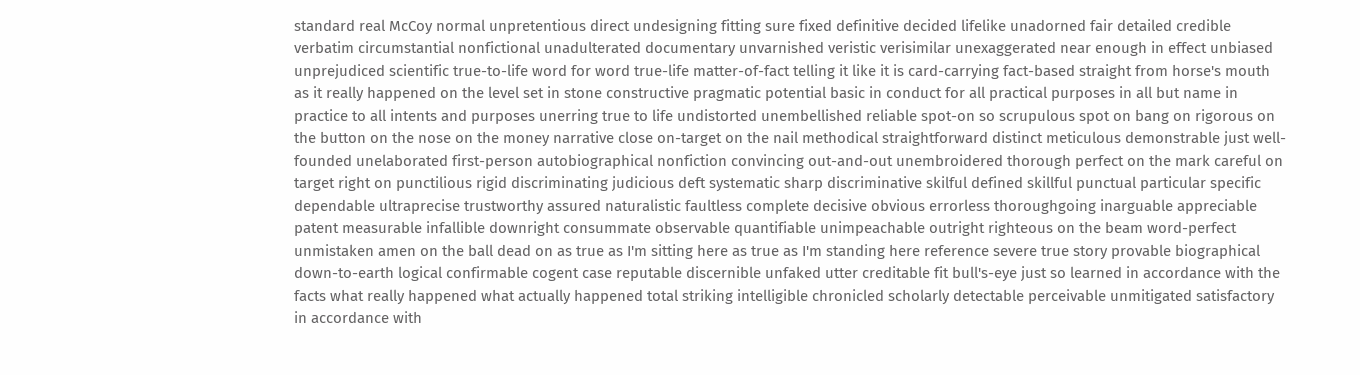standard real McCoy normal unpretentious direct undesigning fitting sure fixed definitive decided lifelike unadorned fair detailed credible verbatim circumstantial nonfictional unadulterated documentary unvarnished veristic verisimilar unexaggerated near enough in effect unbiased unprejudiced scientific true-to-life word for word true-life matter-of-fact telling it like it is card-carrying fact-based straight from horse's mouth as it really happened on the level set in stone constructive pragmatic potential basic in conduct for all practical purposes in all but name in practice to all intents and purposes unerring true to life undistorted unembellished reliable spot-on so scrupulous spot on bang on rigorous on the button on the nose on the money narrative close on-target on the nail methodical straightforward distinct meticulous demonstrable just well-founded unelaborated first-person autobiographical nonfiction convincing out-and-out unembroidered thorough perfect on the mark careful on target right on punctilious rigid discriminating judicious deft systematic sharp discriminative skilful defined skillful punctual particular specific dependable ultraprecise trustworthy assured naturalistic faultless complete decisive obvious errorless thoroughgoing inarguable appreciable patent measurable infallible downright consummate observable quantifiable unimpeachable outright righteous on the beam word-perfect unmistaken amen on the ball dead on as true as I'm sitting here as true as I'm standing here reference severe true story provable biographical down-to-earth logical confirmable cogent case reputable discernible unfaked utter creditable fit bull's-eye just so learned in accordance with the facts what really happened what actually happened total striking intelligible chronicled scholarly detectable perceivable unmitigated satisfactory in accordance with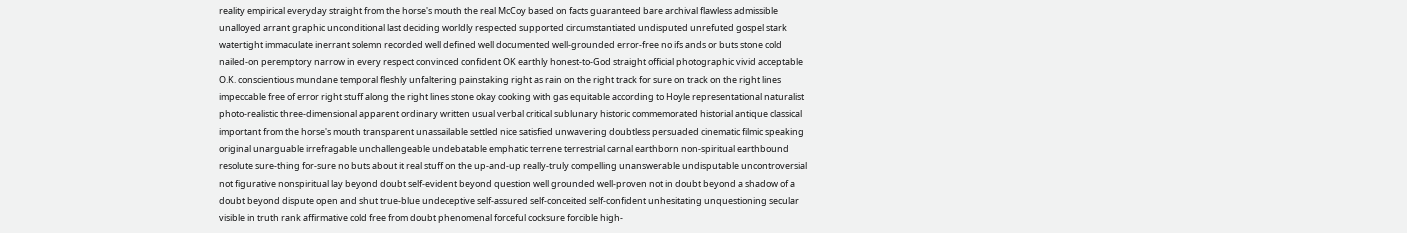reality empirical everyday straight from the horse's mouth the real McCoy based on facts guaranteed bare archival flawless admissible unalloyed arrant graphic unconditional last deciding worldly respected supported circumstantiated undisputed unrefuted gospel stark watertight immaculate inerrant solemn recorded well defined well documented well-grounded error-free no ifs ands or buts stone cold nailed-on peremptory narrow in every respect convinced confident OK earthly honest-to-God straight official photographic vivid acceptable O.K. conscientious mundane temporal fleshly unfaltering painstaking right as rain on the right track for sure on track on the right lines impeccable free of error right stuff along the right lines stone okay cooking with gas equitable according to Hoyle representational naturalist photo-realistic three-dimensional apparent ordinary written usual verbal critical sublunary historic commemorated historial antique classical important from the horse's mouth transparent unassailable settled nice satisfied unwavering doubtless persuaded cinematic filmic speaking original unarguable irrefragable unchallengeable undebatable emphatic terrene terrestrial carnal earthborn non-spiritual earthbound resolute sure-thing for-sure no buts about it real stuff on the up-and-up really-truly compelling unanswerable undisputable uncontroversial not figurative nonspiritual lay beyond doubt self-evident beyond question well grounded well-proven not in doubt beyond a shadow of a doubt beyond dispute open and shut true-blue undeceptive self-assured self-conceited self-confident unhesitating unquestioning secular visible in truth rank affirmative cold free from doubt phenomenal forceful cocksure forcible high-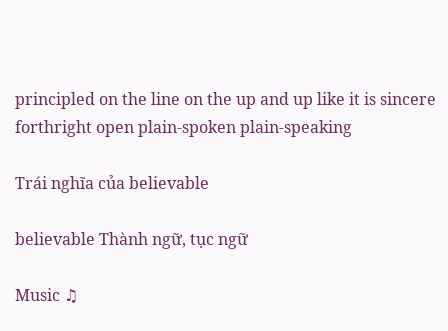principled on the line on the up and up like it is sincere forthright open plain-spoken plain-speaking

Trái nghĩa của believable

believable Thành ngữ, tục ngữ

Music ♫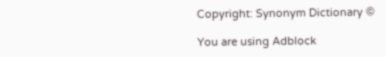Copyright: Synonym Dictionary ©

You are using Adblock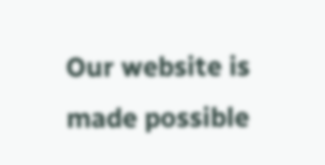Our website is made possible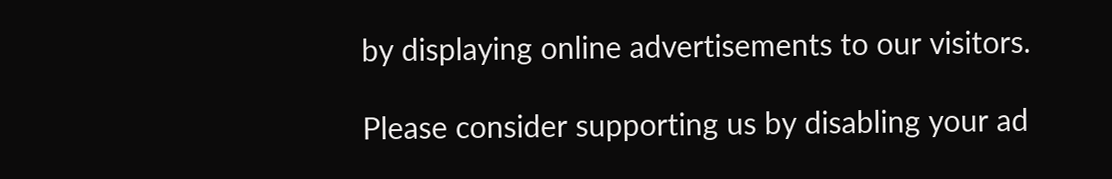by displaying online advertisements to our visitors.

Please consider supporting us by disabling your ad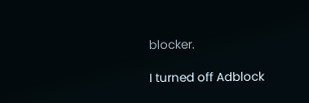blocker.

I turned off Adblock